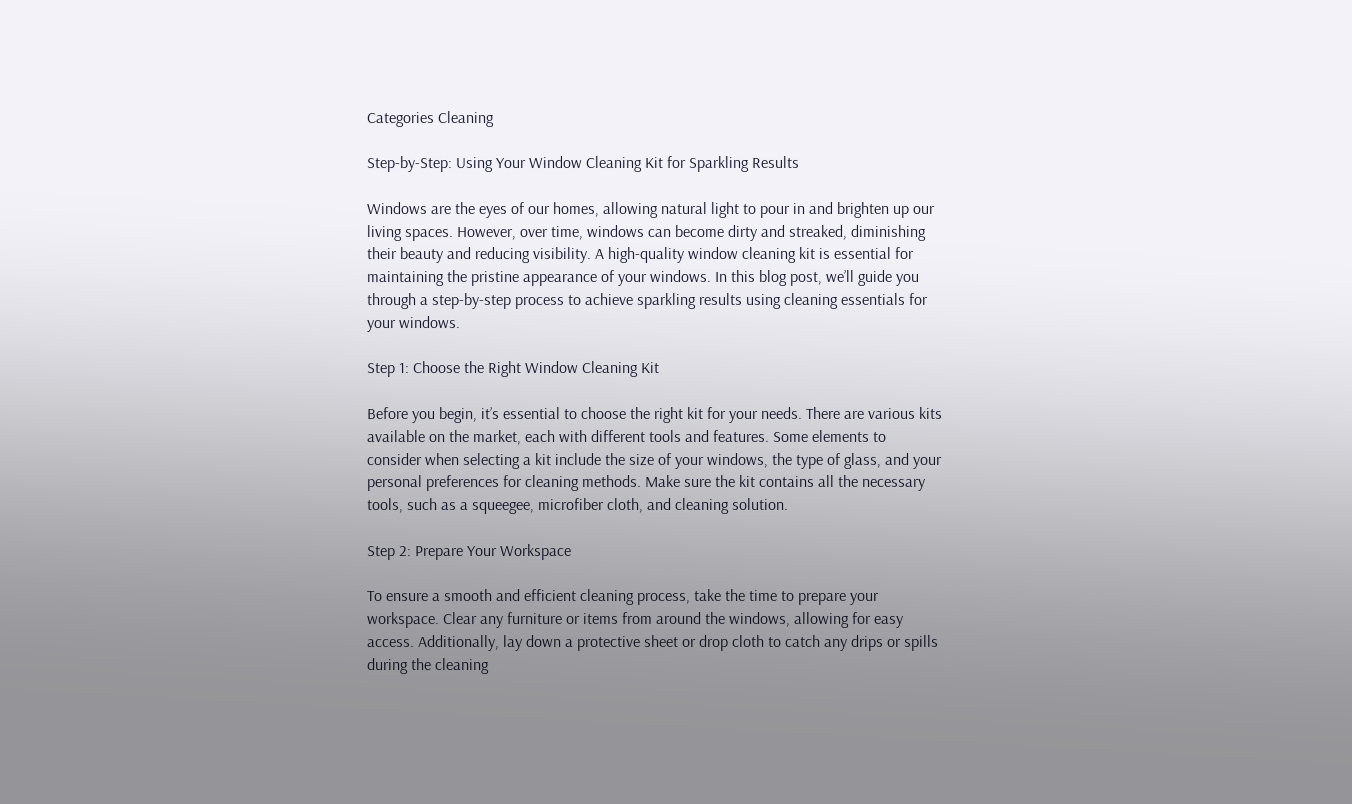Categories Cleaning

Step-by-Step: Using Your Window Cleaning Kit for Sparkling Results

Windows are the eyes of our homes, allowing natural light to pour in and brighten up our living spaces. However, over time, windows can become dirty and streaked, diminishing their beauty and reducing visibility. A high-quality window cleaning kit is essential for maintaining the pristine appearance of your windows. In this blog post, we’ll guide you through a step-by-step process to achieve sparkling results using cleaning essentials for your windows.

Step 1: Choose the Right Window Cleaning Kit

Before you begin, it’s essential to choose the right kit for your needs. There are various kits available on the market, each with different tools and features. Some elements to consider when selecting a kit include the size of your windows, the type of glass, and your personal preferences for cleaning methods. Make sure the kit contains all the necessary tools, such as a squeegee, microfiber cloth, and cleaning solution.

Step 2: Prepare Your Workspace

To ensure a smooth and efficient cleaning process, take the time to prepare your workspace. Clear any furniture or items from around the windows, allowing for easy access. Additionally, lay down a protective sheet or drop cloth to catch any drips or spills during the cleaning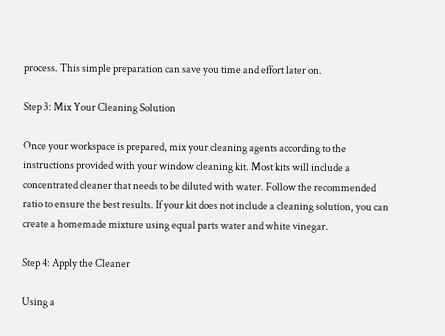process. This simple preparation can save you time and effort later on.

Step 3: Mix Your Cleaning Solution

Once your workspace is prepared, mix your cleaning agents according to the instructions provided with your window cleaning kit. Most kits will include a concentrated cleaner that needs to be diluted with water. Follow the recommended ratio to ensure the best results. If your kit does not include a cleaning solution, you can create a homemade mixture using equal parts water and white vinegar.

Step 4: Apply the Cleaner

Using a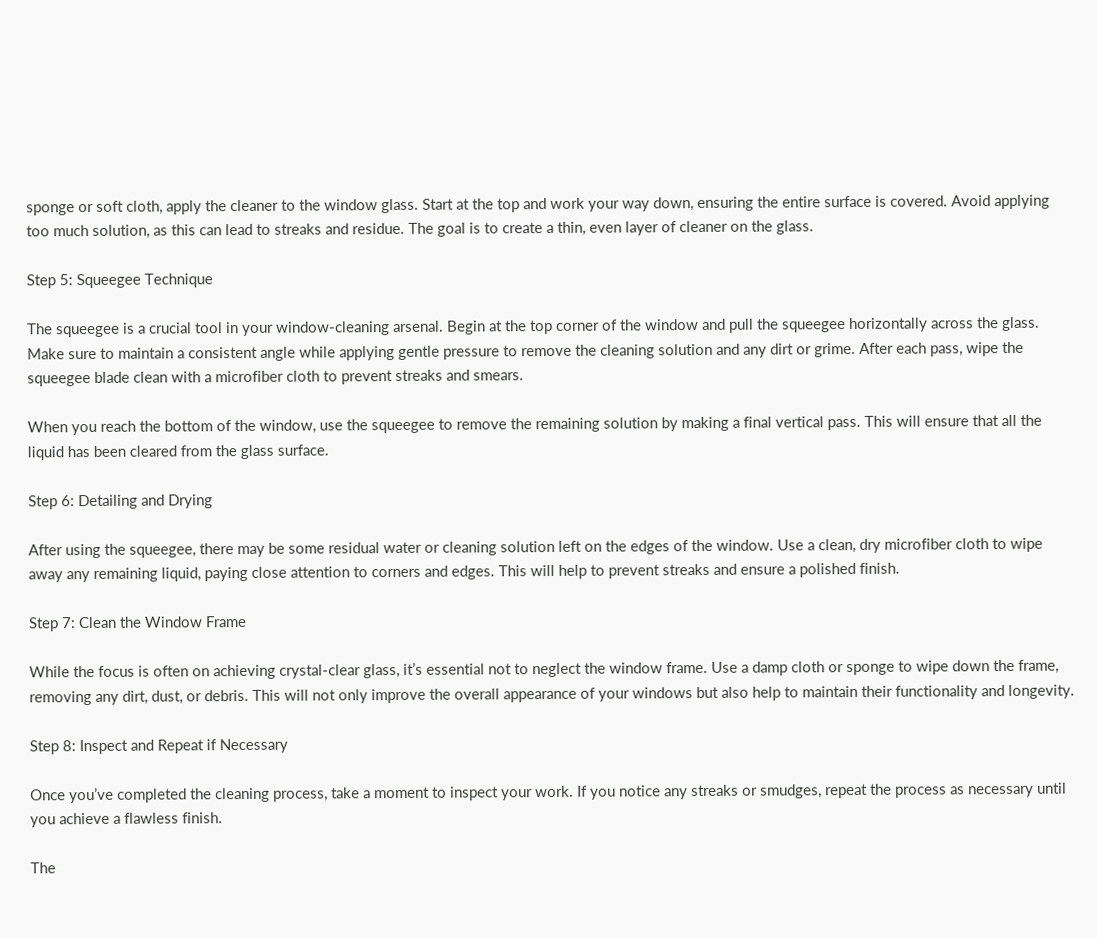sponge or soft cloth, apply the cleaner to the window glass. Start at the top and work your way down, ensuring the entire surface is covered. Avoid applying too much solution, as this can lead to streaks and residue. The goal is to create a thin, even layer of cleaner on the glass.

Step 5: Squeegee Technique

The squeegee is a crucial tool in your window-cleaning arsenal. Begin at the top corner of the window and pull the squeegee horizontally across the glass. Make sure to maintain a consistent angle while applying gentle pressure to remove the cleaning solution and any dirt or grime. After each pass, wipe the squeegee blade clean with a microfiber cloth to prevent streaks and smears.

When you reach the bottom of the window, use the squeegee to remove the remaining solution by making a final vertical pass. This will ensure that all the liquid has been cleared from the glass surface.

Step 6: Detailing and Drying

After using the squeegee, there may be some residual water or cleaning solution left on the edges of the window. Use a clean, dry microfiber cloth to wipe away any remaining liquid, paying close attention to corners and edges. This will help to prevent streaks and ensure a polished finish.

Step 7: Clean the Window Frame

While the focus is often on achieving crystal-clear glass, it’s essential not to neglect the window frame. Use a damp cloth or sponge to wipe down the frame, removing any dirt, dust, or debris. This will not only improve the overall appearance of your windows but also help to maintain their functionality and longevity.

Step 8: Inspect and Repeat if Necessary

Once you’ve completed the cleaning process, take a moment to inspect your work. If you notice any streaks or smudges, repeat the process as necessary until you achieve a flawless finish.

The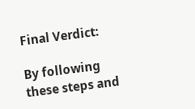Final Verdict:

By following these steps and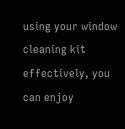using your window cleaning kit effectively, you can enjoy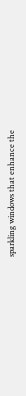sparkling windows that enhance the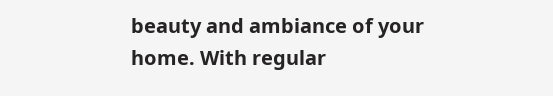beauty and ambiance of your home. With regular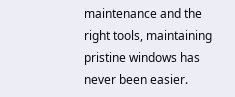maintenance and the right tools, maintaining pristine windows has never been easier.